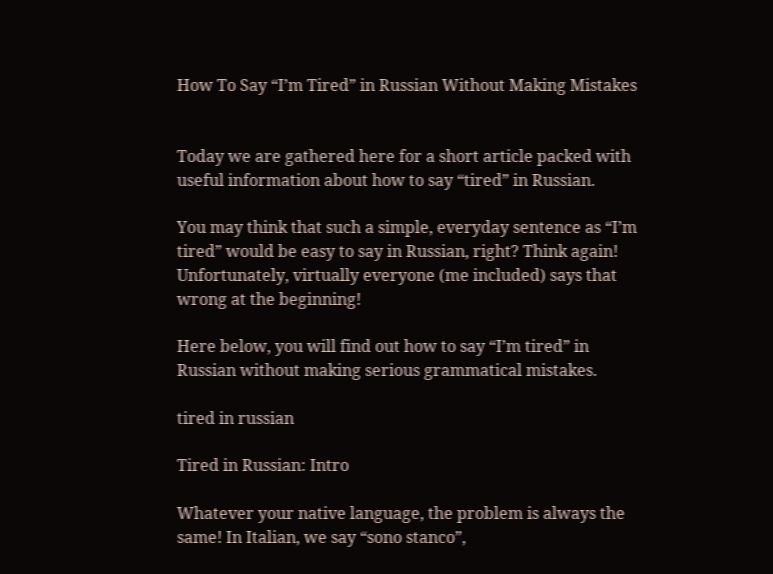How To Say “I’m Tired” in Russian Without Making Mistakes


Today we are gathered here for a short article packed with useful information about how to say “tired” in Russian.

You may think that such a simple, everyday sentence as “I’m tired” would be easy to say in Russian, right? Think again! Unfortunately, virtually everyone (me included) says that wrong at the beginning!

Here below, you will find out how to say “I’m tired” in Russian without making serious grammatical mistakes.

tired in russian

Tired in Russian: Intro

Whatever your native language, the problem is always the same! In Italian, we say “sono stanco”,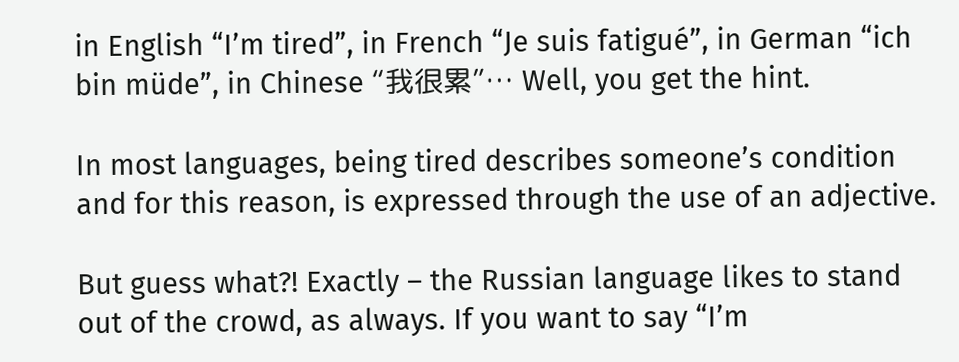in English “I’m tired”, in French “Je suis fatigué”, in German “ich bin müde”, in Chinese “我很累”… Well, you get the hint.

In most languages, being tired describes someone’s condition and for this reason, is expressed through the use of an adjective.

But guess what?! Exactly – the Russian language likes to stand out of the crowd, as always. If you want to say “I’m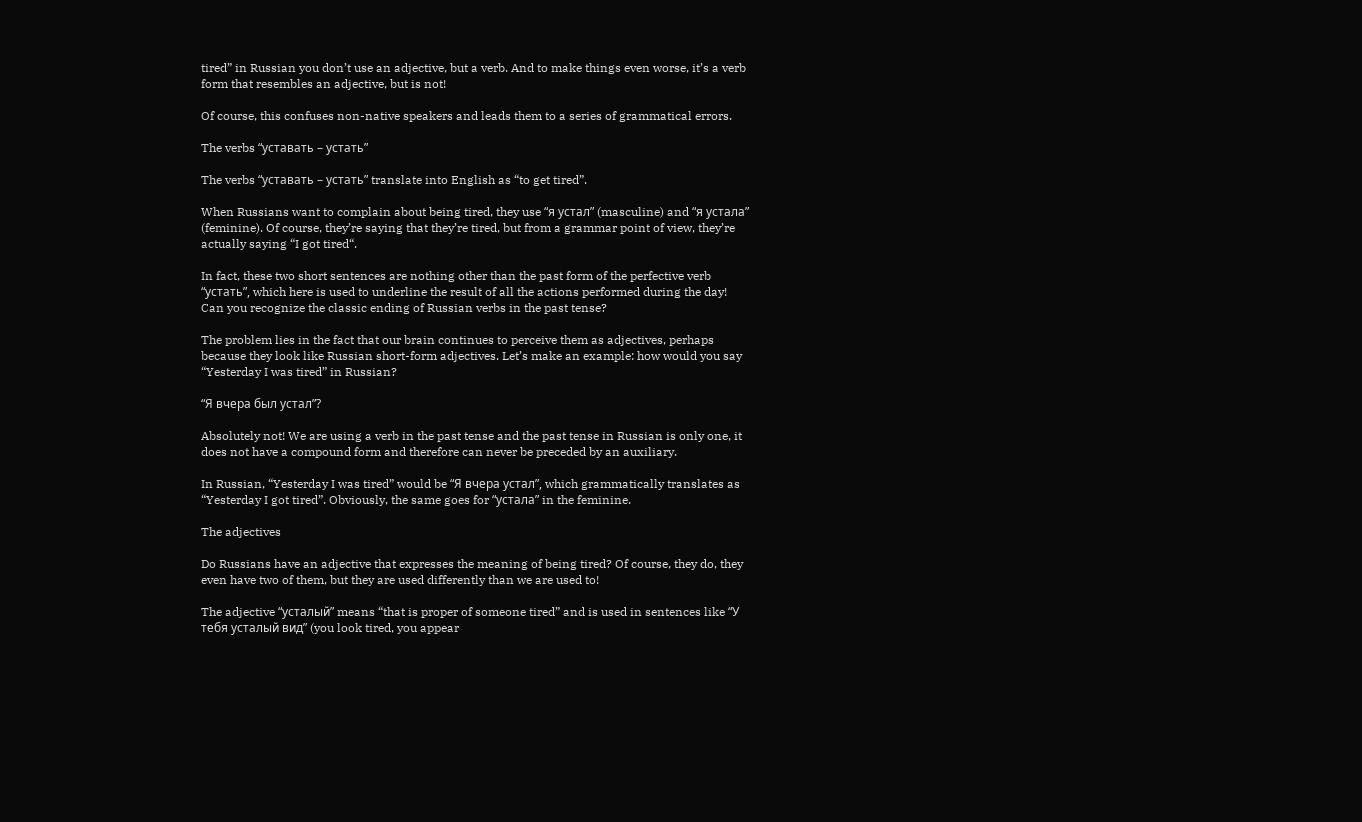tired” in Russian you don’t use an adjective, but a verb. And to make things even worse, it’s a verb form that resembles an adjective, but is not!

Of course, this confuses non-native speakers and leads them to a series of grammatical errors.

The verbs “уставать – устать”

The verbs “уставать – устать” translate into English as “to get tired”.

When Russians want to complain about being tired, they use “я устал” (masculine) and “я устала” (feminine). Of course, they’re saying that they’re tired, but from a grammar point of view, they’re actually saying “I got tired“.

In fact, these two short sentences are nothing other than the past form of the perfective verb “устать”, which here is used to underline the result of all the actions performed during the day! Can you recognize the classic ending of Russian verbs in the past tense?

The problem lies in the fact that our brain continues to perceive them as adjectives, perhaps because they look like Russian short-form adjectives. Let’s make an example: how would you say “Yesterday I was tired” in Russian?

“Я вчера был устал”?

Absolutely not! We are using a verb in the past tense and the past tense in Russian is only one, it does not have a compound form and therefore can never be preceded by an auxiliary.

In Russian, “Yesterday I was tired” would be “Я вчера устал”, which grammatically translates as “Yesterday I got tired”. Obviously, the same goes for “устала” in the feminine.

The adjectives

Do Russians have an adjective that expresses the meaning of being tired? Of course, they do, they even have two of them, but they are used differently than we are used to!

The adjective “усталый” means “that is proper of someone tired” and is used in sentences like “У тебя усталый вид” (you look tired, you appear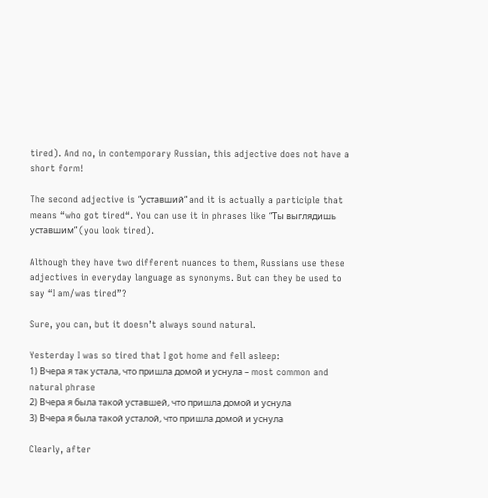tired). And no, in contemporary Russian, this adjective does not have a short form!

The second adjective is “уставший“ and it is actually a participle that means “who got tired“. You can use it in phrases like “Ты выглядишь уставшим” (you look tired).

Although they have two different nuances to them, Russians use these adjectives in everyday language as synonyms. But can they be used to say “I am/was tired”?

Sure, you can, but it doesn’t always sound natural.

Yesterday I was so tired that I got home and fell asleep:
1) Вчера я так устала, что пришла домой и уснула – most common and natural phrase
2) Вчера я была такой уставшей, что пришла домой и уснула
3) Вчера я была такой усталой, что пришла домой и уснула

Clearly, after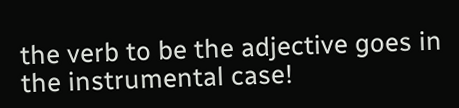the verb to be the adjective goes in the instrumental case!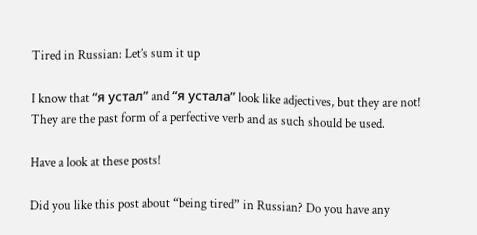Tired in Russian: Let’s sum it up

I know that “я устал” and “я устала” look like adjectives, but they are not! They are the past form of a perfective verb and as such should be used.

Have a look at these posts!

Did you like this post about “being tired” in Russian? Do you have any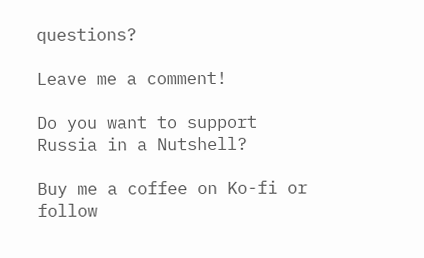questions?

Leave me a comment!

Do you want to support Russia in a Nutshell?

Buy me a coffee on Ko-fi or follow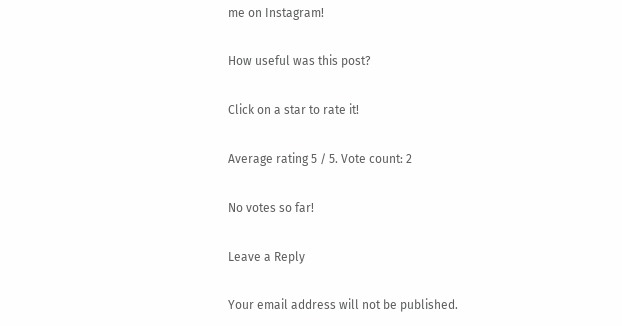me on Instagram!

How useful was this post?

Click on a star to rate it!

Average rating 5 / 5. Vote count: 2

No votes so far!

Leave a Reply

Your email address will not be published.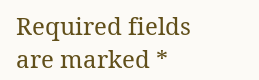Required fields are marked *